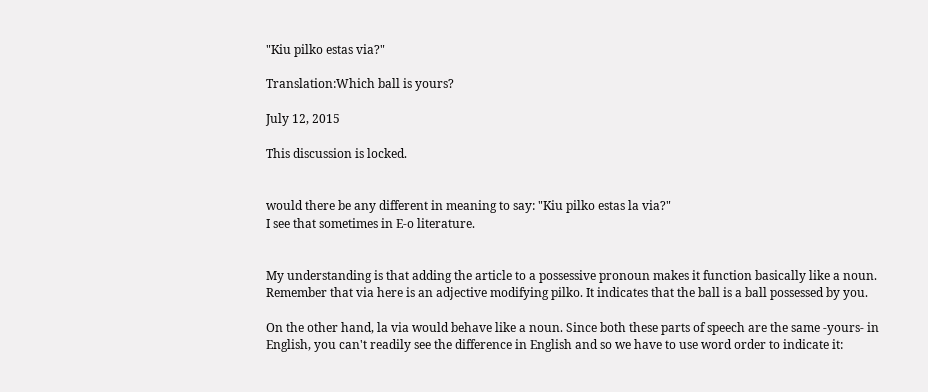"Kiu pilko estas via?"

Translation:Which ball is yours?

July 12, 2015

This discussion is locked.


would there be any different in meaning to say: "Kiu pilko estas la via?"
I see that sometimes in E-o literature.


My understanding is that adding the article to a possessive pronoun makes it function basically like a noun. Remember that via here is an adjective modifying pilko. It indicates that the ball is a ball possessed by you.

On the other hand, la via would behave like a noun. Since both these parts of speech are the same -yours- in English, you can't readily see the difference in English and so we have to use word order to indicate it: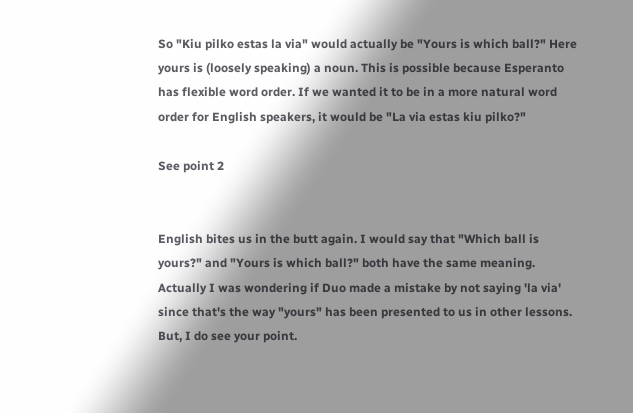So "Kiu pilko estas la via" would actually be "Yours is which ball?" Here yours is (loosely speaking) a noun. This is possible because Esperanto has flexible word order. If we wanted it to be in a more natural word order for English speakers, it would be "La via estas kiu pilko?"

See point 2


English bites us in the butt again. I would say that "Which ball is yours?" and "Yours is which ball?" both have the same meaning. Actually I was wondering if Duo made a mistake by not saying 'la via' since that's the way "yours" has been presented to us in other lessons. But, I do see your point.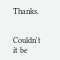Thanks.


Couldn't it be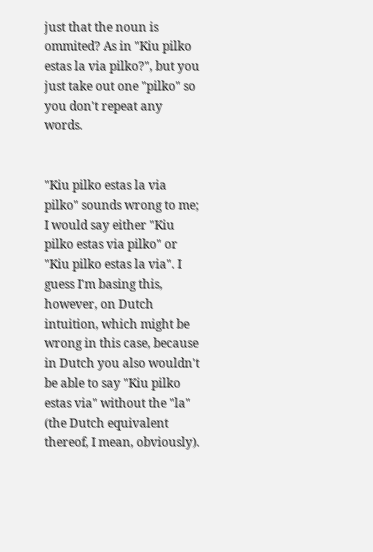just that the noun is ommited? As in "Kiu pilko estas la via pilko?", but you just take out one "pilko" so you don't repeat any words.


"Kiu pilko estas la via pilko" sounds wrong to me; I would say either "Kiu pilko estas via pilko" or "Kiu pilko estas la via". I guess I'm basing this, however, on Dutch intuition, which might be wrong in this case, because in Dutch you also wouldn't be able to say "Kiu pilko estas via" without the "la" (the Dutch equivalent thereof, I mean, obviously).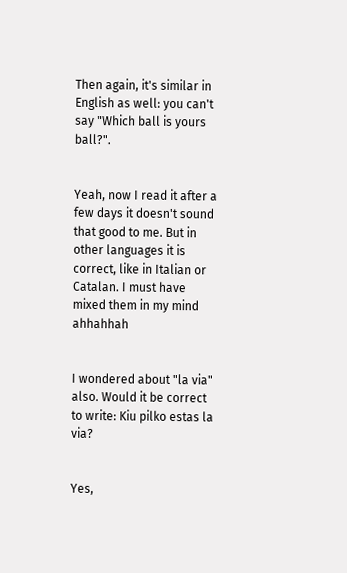Then again, it's similar in English as well: you can't say "Which ball is yours ball?".


Yeah, now I read it after a few days it doesn't sound that good to me. But in other languages it is correct, like in Italian or Catalan. I must have mixed them in my mind ahhahhah


I wondered about "la via" also. Would it be correct to write: Kiu pilko estas la via?


Yes,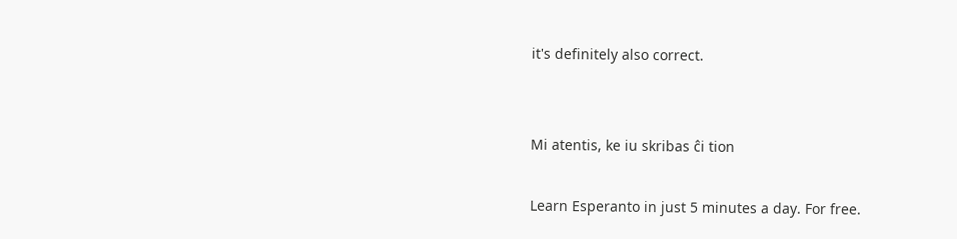it's definitely also correct.


Mi atentis, ke iu skribas ĉi tion

Learn Esperanto in just 5 minutes a day. For free.